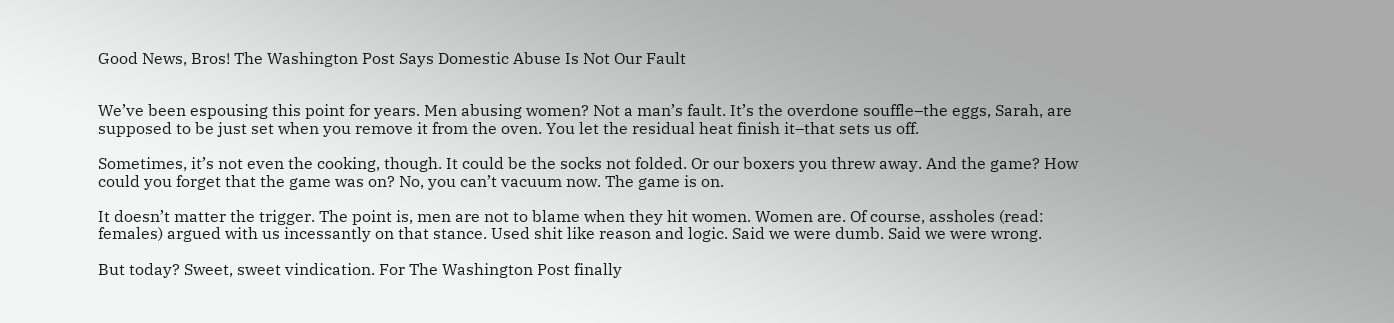Good News, Bros! The Washington Post Says Domestic Abuse Is Not Our Fault


We’ve been espousing this point for years. Men abusing women? Not a man’s fault. It’s the overdone souffle–the eggs, Sarah, are supposed to be just set when you remove it from the oven. You let the residual heat finish it–that sets us off.

Sometimes, it’s not even the cooking, though. It could be the socks not folded. Or our boxers you threw away. And the game? How could you forget that the game was on? No, you can’t vacuum now. The game is on.

It doesn’t matter the trigger. The point is, men are not to blame when they hit women. Women are. Of course, assholes (read: females) argued with us incessantly on that stance. Used shit like reason and logic. Said we were dumb. Said we were wrong.

But today? Sweet, sweet vindication. For The Washington Post finally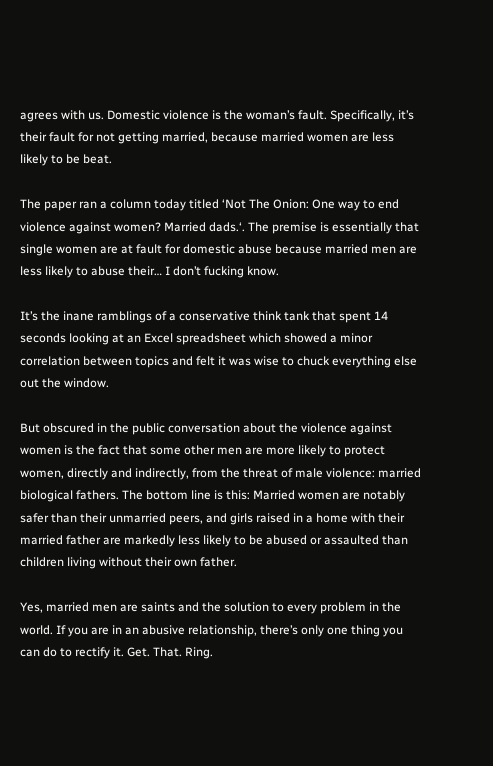agrees with us. Domestic violence is the woman’s fault. Specifically, it’s their fault for not getting married, because married women are less likely to be beat.

The paper ran a column today titled ‘Not The Onion: One way to end violence against women? Married dads.‘. The premise is essentially that single women are at fault for domestic abuse because married men are less likely to abuse their… I don’t fucking know.

It’s the inane ramblings of a conservative think tank that spent 14 seconds looking at an Excel spreadsheet which showed a minor correlation between topics and felt it was wise to chuck everything else out the window.

But obscured in the public conversation about the violence against women is the fact that some other men are more likely to protect women, directly and indirectly, from the threat of male violence: married biological fathers. The bottom line is this: Married women are notably safer than their unmarried peers, and girls raised in a home with their married father are markedly less likely to be abused or assaulted than children living without their own father.

Yes, married men are saints and the solution to every problem in the world. If you are in an abusive relationship, there’s only one thing you can do to rectify it. Get. That. Ring.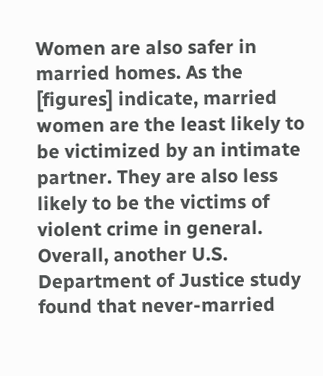Women are also safer in married homes. As the [figures] indicate, married women are the least likely to be victimized by an intimate partner. They are also less likely to be the victims of violent crime in general. Overall, another U.S. Department of Justice study found that never-married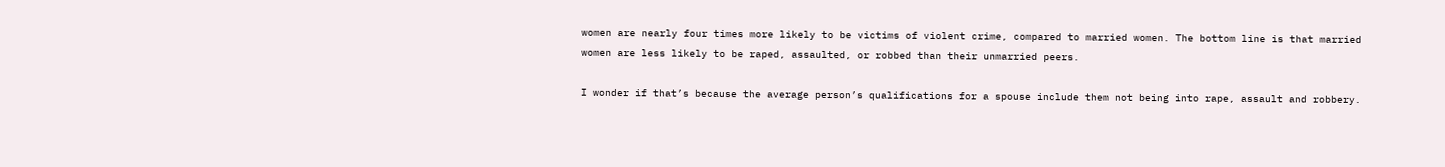women are nearly four times more likely to be victims of violent crime, compared to married women. The bottom line is that married women are less likely to be raped, assaulted, or robbed than their unmarried peers.

I wonder if that’s because the average person’s qualifications for a spouse include them not being into rape, assault and robbery.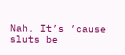Nah. It’s ’cause sluts be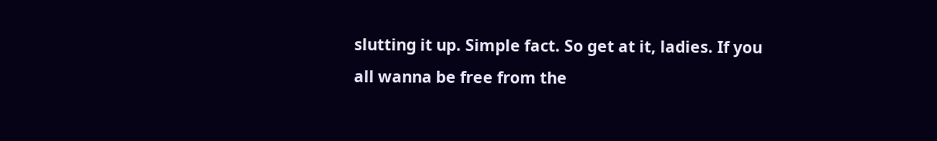slutting it up. Simple fact. So get at it, ladies. If you all wanna be free from the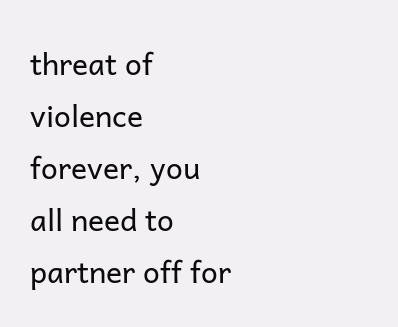threat of violence forever, you all need to partner off for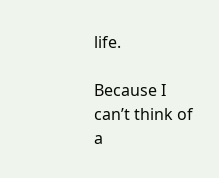life.

Because I can’t think of a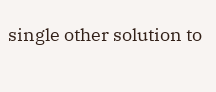single other solution to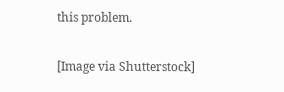this problem.

[Image via Shutterstock]